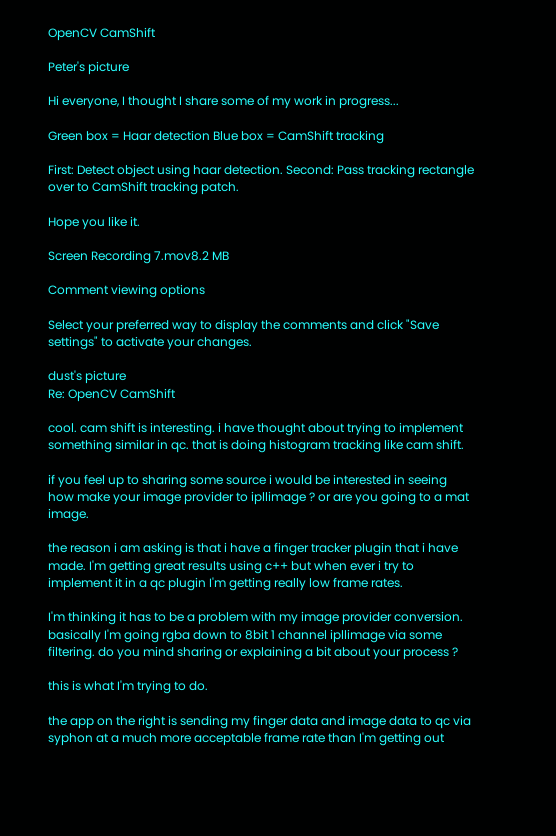OpenCV CamShift

Peter's picture

Hi everyone, I thought I share some of my work in progress...

Green box = Haar detection Blue box = CamShift tracking

First: Detect object using haar detection. Second: Pass tracking rectangle over to CamShift tracking patch.

Hope you like it.

Screen Recording 7.mov8.2 MB

Comment viewing options

Select your preferred way to display the comments and click "Save settings" to activate your changes.

dust's picture
Re: OpenCV CamShift

cool. cam shift is interesting. i have thought about trying to implement something similar in qc. that is doing histogram tracking like cam shift.

if you feel up to sharing some source i would be interested in seeing how make your image provider to ipllimage ? or are you going to a mat image.

the reason i am asking is that i have a finger tracker plugin that i have made. I'm getting great results using c++ but when ever i try to implement it in a qc plugin I'm getting really low frame rates.

I'm thinking it has to be a problem with my image provider conversion. basically I'm going rgba down to 8bit 1 channel ipllimage via some filtering. do you mind sharing or explaining a bit about your process ?

this is what I'm trying to do.

the app on the right is sending my finger data and image data to qc via syphon at a much more acceptable frame rate than I'm getting out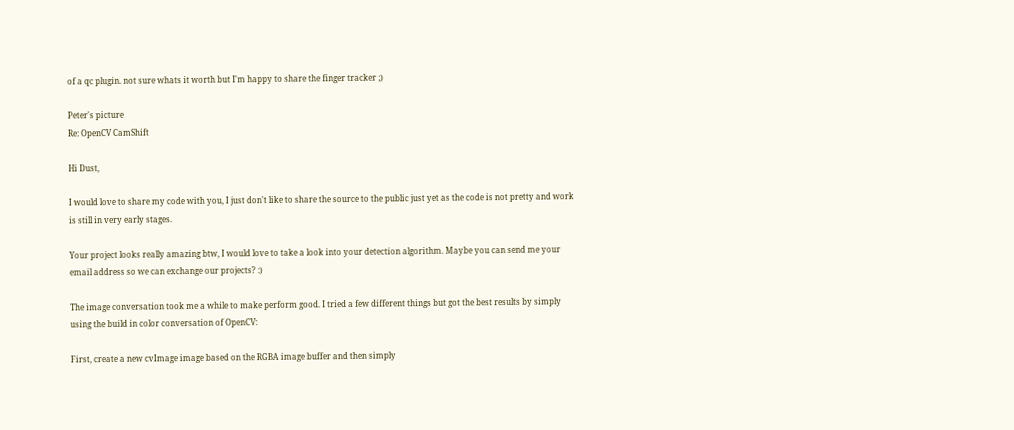of a qc plugin. not sure whats it worth but I'm happy to share the finger tracker ;)

Peter's picture
Re: OpenCV CamShift

Hi Dust,

I would love to share my code with you, I just don't like to share the source to the public just yet as the code is not pretty and work is still in very early stages.

Your project looks really amazing btw, I would love to take a look into your detection algorithm. Maybe you can send me your email address so we can exchange our projects? :)

The image conversation took me a while to make perform good. I tried a few different things but got the best results by simply using the build in color conversation of OpenCV:

First, create a new cvImage image based on the RGBA image buffer and then simply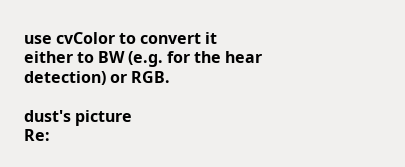use cvColor to convert it either to BW (e.g. for the hear detection) or RGB.

dust's picture
Re: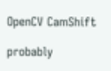OpenCV CamShift

probably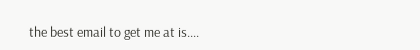the best email to get me at is....